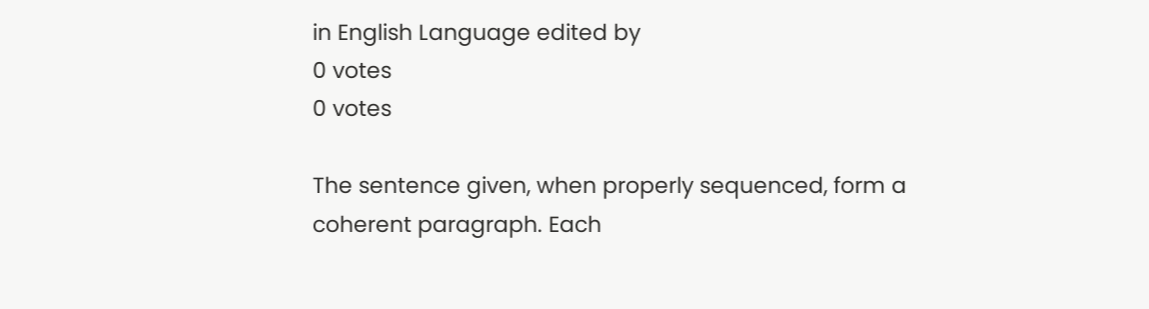in English Language edited by
0 votes
0 votes

The sentence given, when properly sequenced, form a coherent paragraph. Each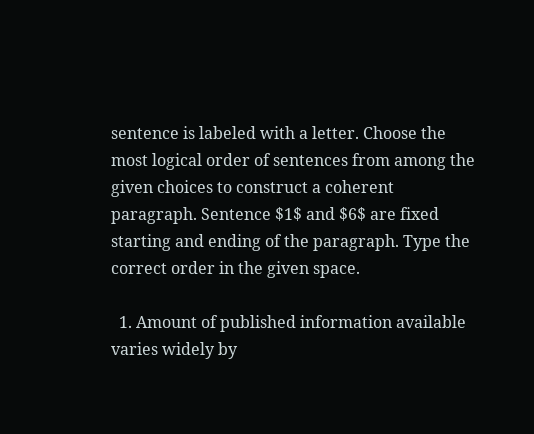sentence is labeled with a letter. Choose the most logical order of sentences from among the given choices to construct a coherent paragraph. Sentence $1$ and $6$ are fixed starting and ending of the paragraph. Type the correct order in the given space.

  1. Amount of published information available varies widely by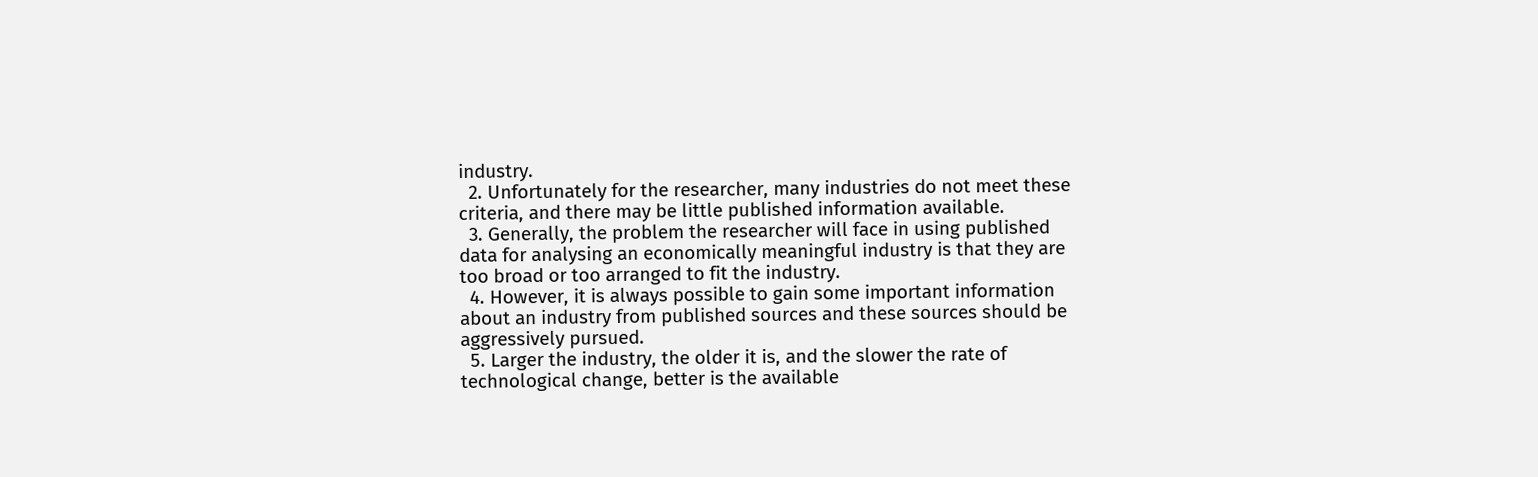industry.
  2. Unfortunately for the researcher, many industries do not meet these criteria, and there may be little published information available.
  3. Generally, the problem the researcher will face in using published data for analysing an economically meaningful industry is that they are too broad or too arranged to fit the industry.
  4. However, it is always possible to gain some important information about an industry from published sources and these sources should be aggressively pursued.
  5. Larger the industry, the older it is, and the slower the rate of technological change, better is the available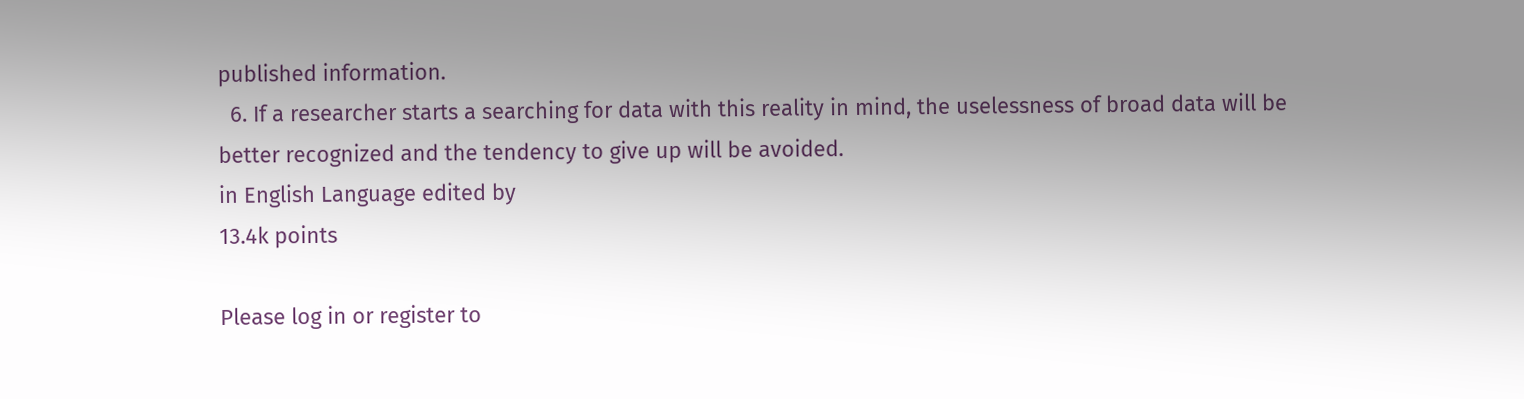published information.
  6. If a researcher starts a searching for data with this reality in mind, the uselessness of broad data will be better recognized and the tendency to give up will be avoided.
in English Language edited by
13.4k points

Please log in or register to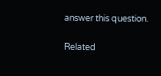answer this question.

Related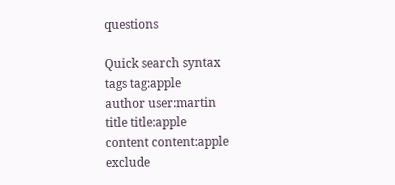questions

Quick search syntax
tags tag:apple
author user:martin
title title:apple
content content:apple
exclude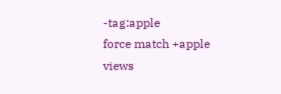-tag:apple
force match +apple
views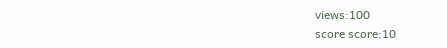views:100
score score:10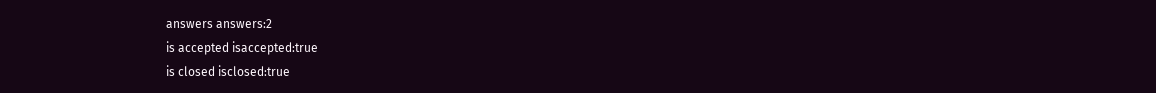answers answers:2
is accepted isaccepted:true
is closed isclosed:true